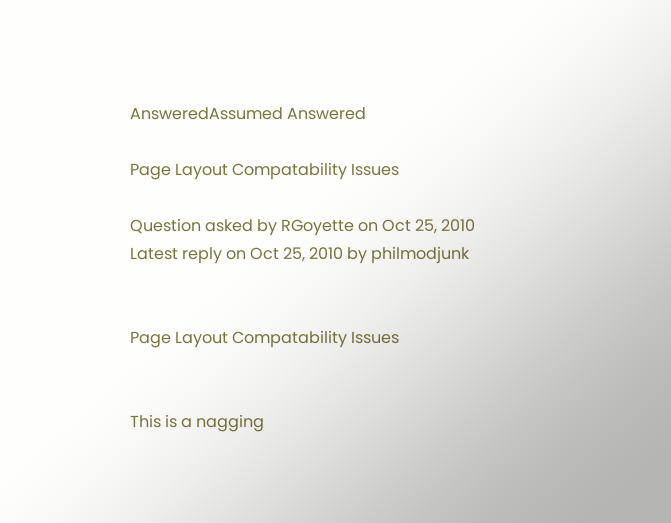AnsweredAssumed Answered

Page Layout Compatability Issues

Question asked by RGoyette on Oct 25, 2010
Latest reply on Oct 25, 2010 by philmodjunk


Page Layout Compatability Issues


This is a nagging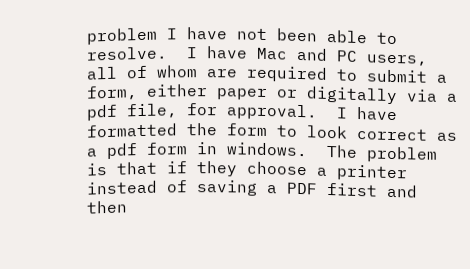problem I have not been able to resolve.  I have Mac and PC users, all of whom are required to submit a form, either paper or digitally via a pdf file, for approval.  I have formatted the form to look correct as a pdf form in windows.  The problem is that if they choose a printer instead of saving a PDF first and then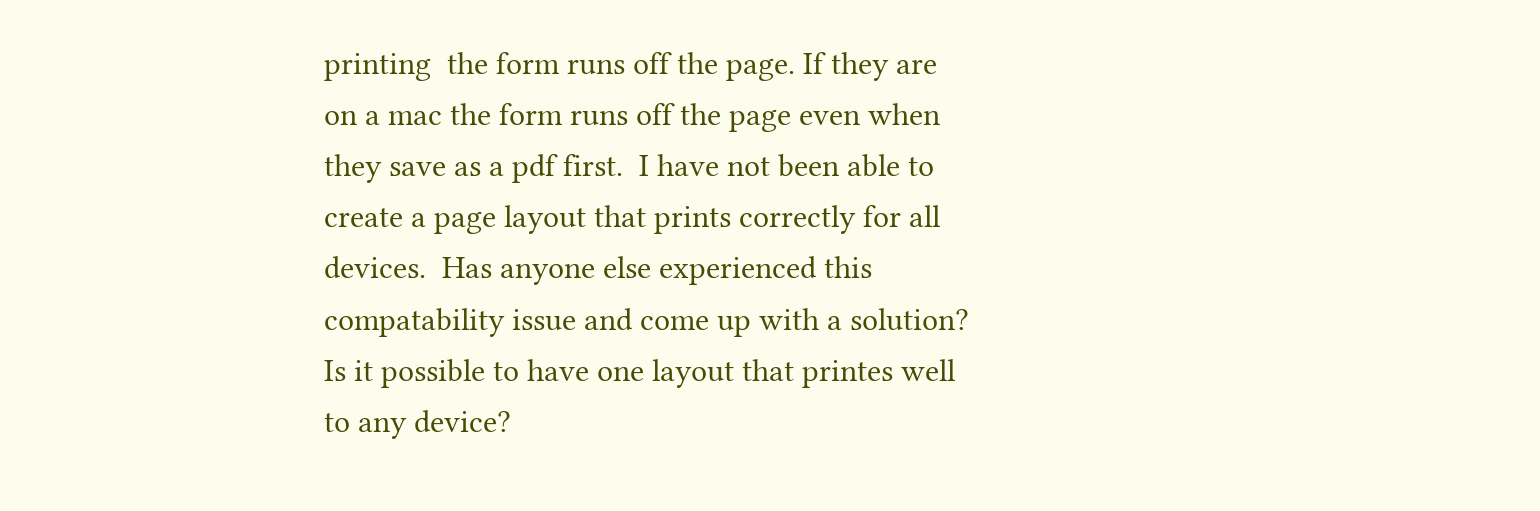printing  the form runs off the page. If they are on a mac the form runs off the page even when they save as a pdf first.  I have not been able to create a page layout that prints correctly for all devices.  Has anyone else experienced this compatability issue and come up with a solution?  Is it possible to have one layout that printes well to any device?